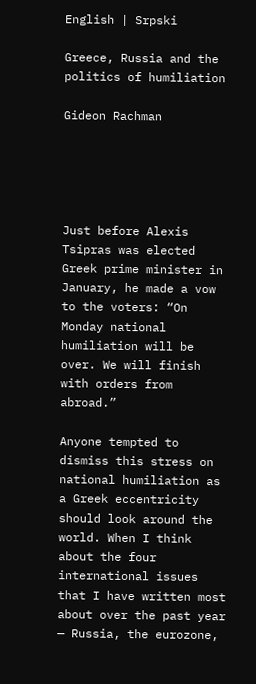English | Srpski

Greece, Russia and the politics of humiliation

Gideon Rachman





Just before Alexis Tsipras was elected Greek prime minister in January, he made a vow to the voters: “On Monday national humiliation will be over. We will finish with orders from abroad.”

Anyone tempted to dismiss this stress on national humiliation as a Greek eccentricity should look around the world. When I think about the four international issues that I have written most about over the past year — Russia, the eurozone,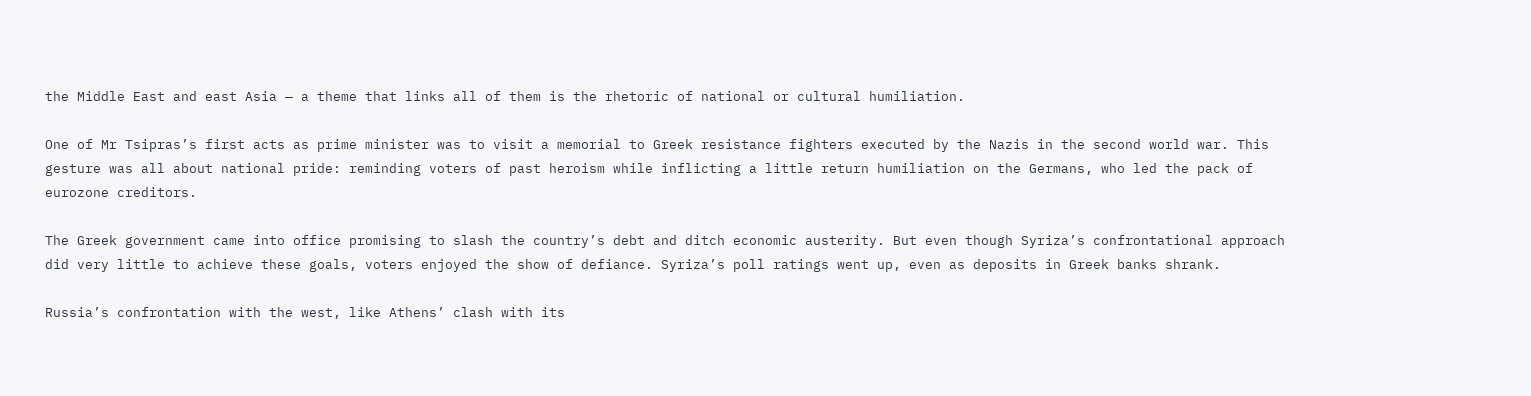the Middle East and east Asia — a theme that links all of them is the rhetoric of national or cultural humiliation.

One of Mr Tsipras’s first acts as prime minister was to visit a memorial to Greek resistance fighters executed by the Nazis in the second world war. This gesture was all about national pride: reminding voters of past heroism while inflicting a little return humiliation on the Germans, who led the pack of eurozone creditors.

The Greek government came into office promising to slash the country’s debt and ditch economic austerity. But even though Syriza’s confrontational approach did very little to achieve these goals, voters enjoyed the show of defiance. Syriza’s poll ratings went up, even as deposits in Greek banks shrank.

Russia’s confrontation with the west, like Athens’ clash with its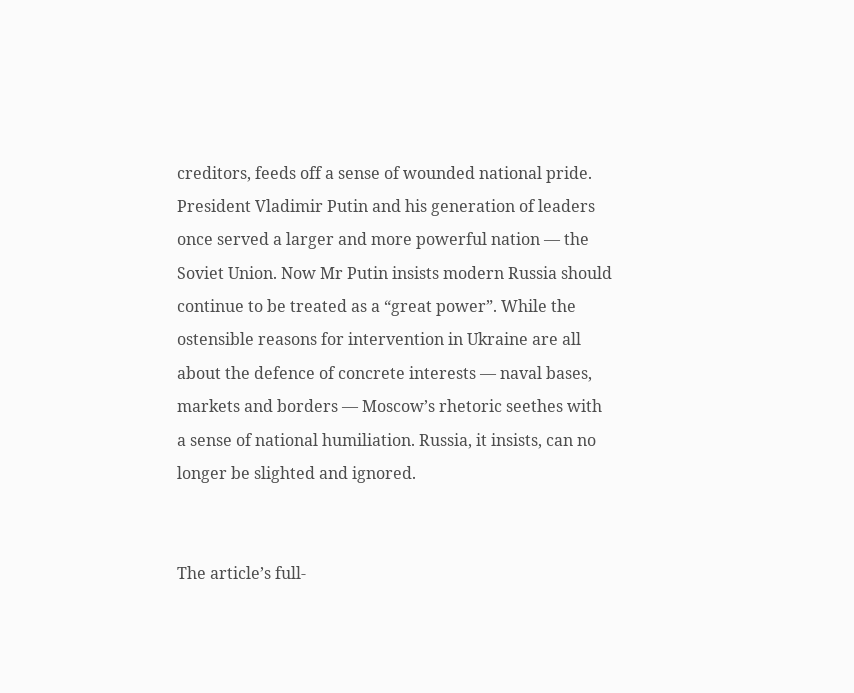creditors, feeds off a sense of wounded national pride. President Vladimir Putin and his generation of leaders once served a larger and more powerful nation — the Soviet Union. Now Mr Putin insists modern Russia should continue to be treated as a “great power”. While the ostensible reasons for intervention in Ukraine are all about the defence of concrete interests — naval bases, markets and borders — Moscow’s rhetoric seethes with a sense of national humiliation. Russia, it insists, can no longer be slighted and ignored.


The article’s full-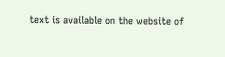text is available on the website of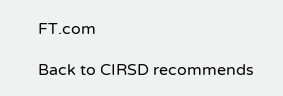FT.com

Back to CIRSD recommends